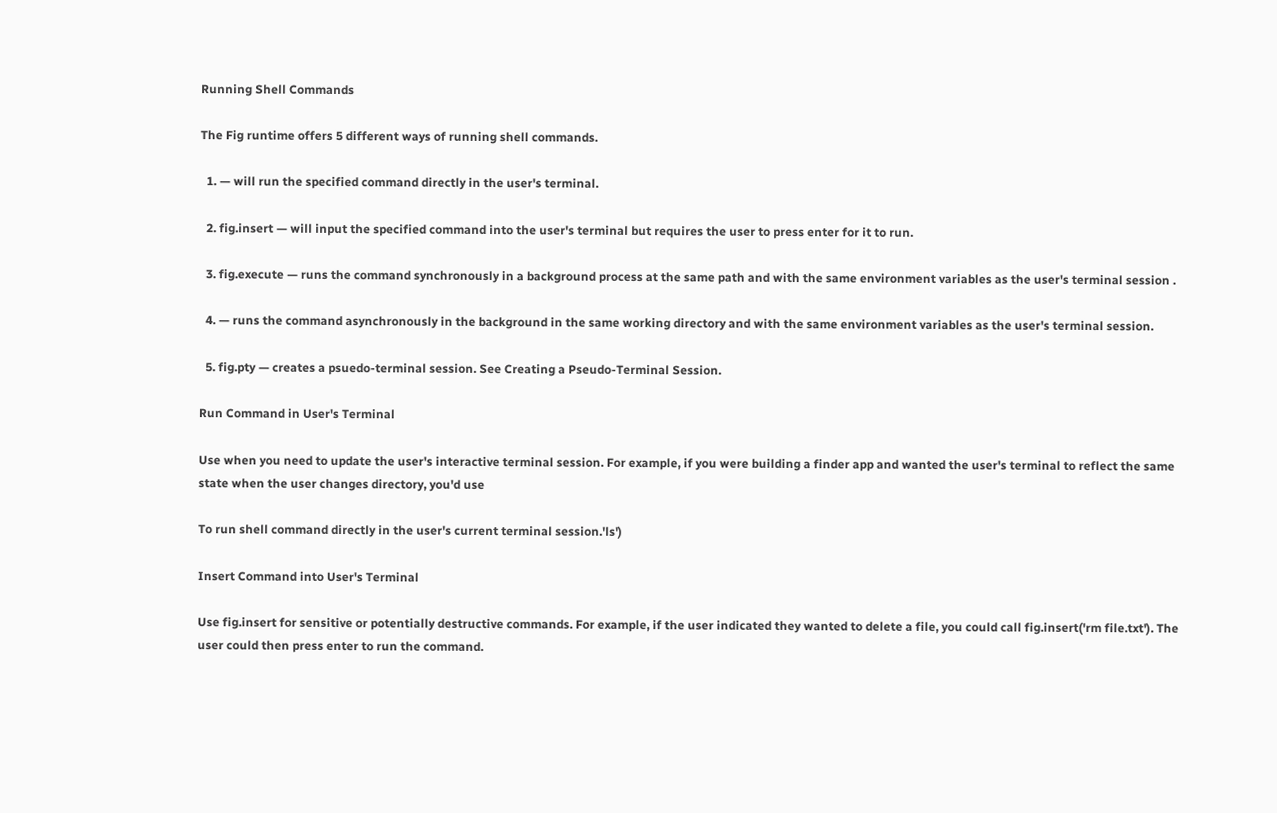Running Shell Commands

The Fig runtime offers 5 different ways of running shell commands.

  1. — will run the specified command directly in the user's terminal.

  2. fig.insert — will input the specified command into the user's terminal but requires the user to press enter for it to run.

  3. fig.execute — runs the command synchronously in a background process at the same path and with the same environment variables as the user's terminal session .

  4. — runs the command asynchronously in the background in the same working directory and with the same environment variables as the user's terminal session.

  5. fig.pty — creates a psuedo-terminal session. See Creating a Pseudo-Terminal Session.

Run Command in User's Terminal

Use when you need to update the user's interactive terminal session. For example, if you were building a finder app and wanted the user's terminal to reflect the same state when the user changes directory, you'd use

To run shell command directly in the user's current terminal session.'ls')

Insert Command into User's Terminal

Use fig.insert for sensitive or potentially destructive commands. For example, if the user indicated they wanted to delete a file, you could call fig.insert('rm file.txt'). The user could then press enter to run the command.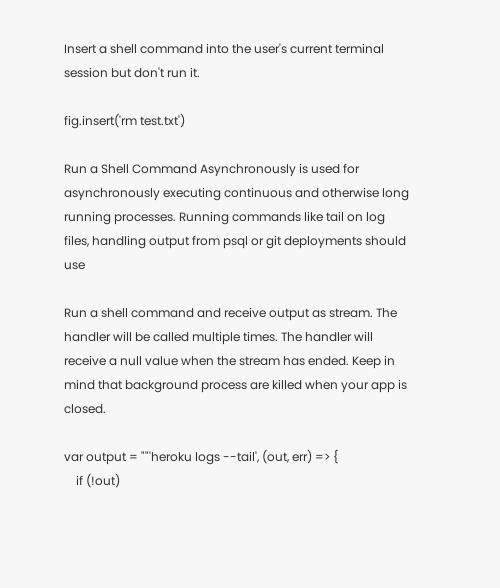Insert a shell command into the user's current terminal session but don't run it.

fig.insert('rm test.txt')

Run a Shell Command Asynchronously is used for asynchronously executing continuous and otherwise long running processes. Running commands like tail on log files, handling output from psql or git deployments should use

Run a shell command and receive output as stream. The handler will be called multiple times. The handler will receive a null value when the stream has ended. Keep in mind that background process are killed when your app is closed.

var output = ""'heroku logs --tail', (out, err) => {
    if (!out)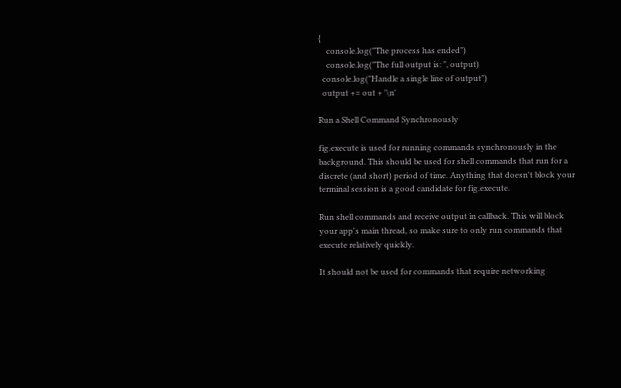{
    console.log("The process has ended")
    console.log("The full output is: ", output)
  console.log("Handle a single line of output")
  output += out + '\n'

Run a Shell Command Synchronously

fig.execute is used for running commands synchronously in the background. This should be used for shell commands that run for a discrete (and short) period of time. Anything that doesn't block your terminal session is a good candidate for fig.execute.

Run shell commands and receive output in callback. This will block your app's main thread, so make sure to only run commands that execute relatively quickly.

It should not be used for commands that require networking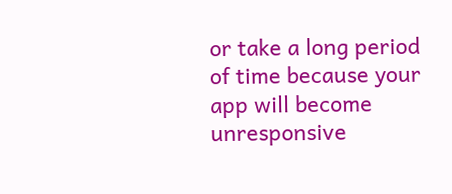or take a long period of time because your app will become unresponsive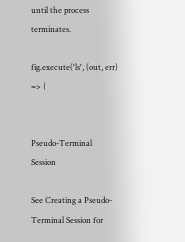until the process terminates.

fig.execute('ls', (out, err) => {


Pseudo-Terminal Session

See Creating a Pseudo-Terminal Session for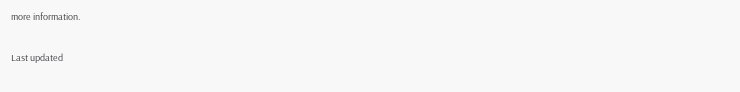more information.

Last updated